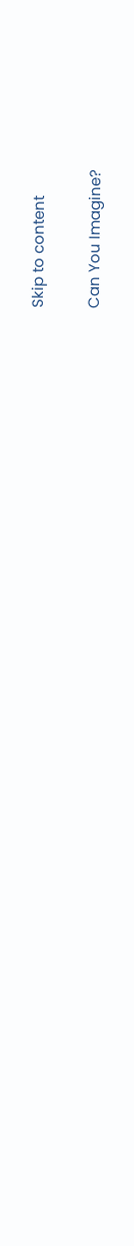Skip to content

Can You Imagine?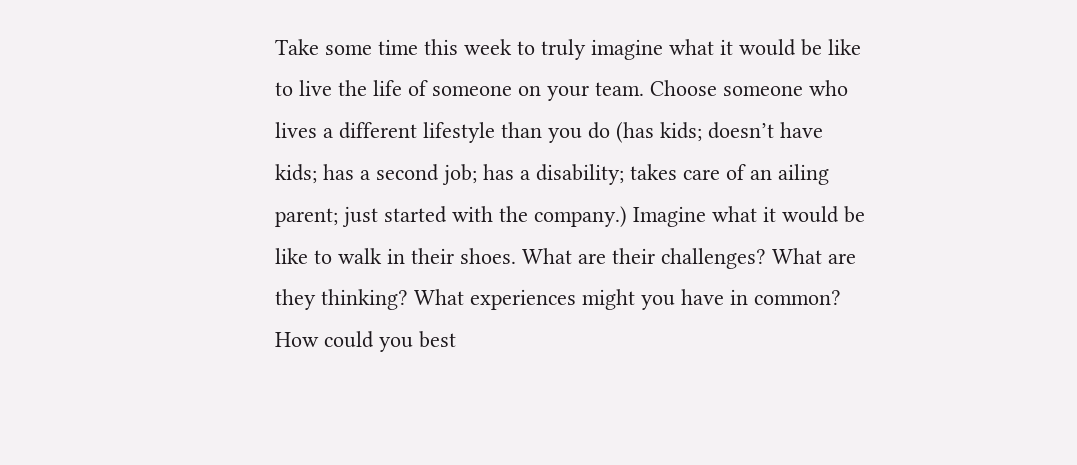Take some time this week to truly imagine what it would be like to live the life of someone on your team. Choose someone who lives a different lifestyle than you do (has kids; doesn’t have kids; has a second job; has a disability; takes care of an ailing parent; just started with the company.) Imagine what it would be like to walk in their shoes. What are their challenges? What are they thinking? What experiences might you have in common? How could you best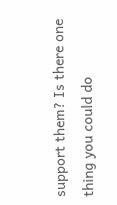support them? Is there one thing you could do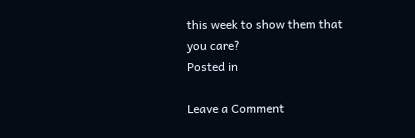this week to show them that you care?
Posted in

Leave a Comment